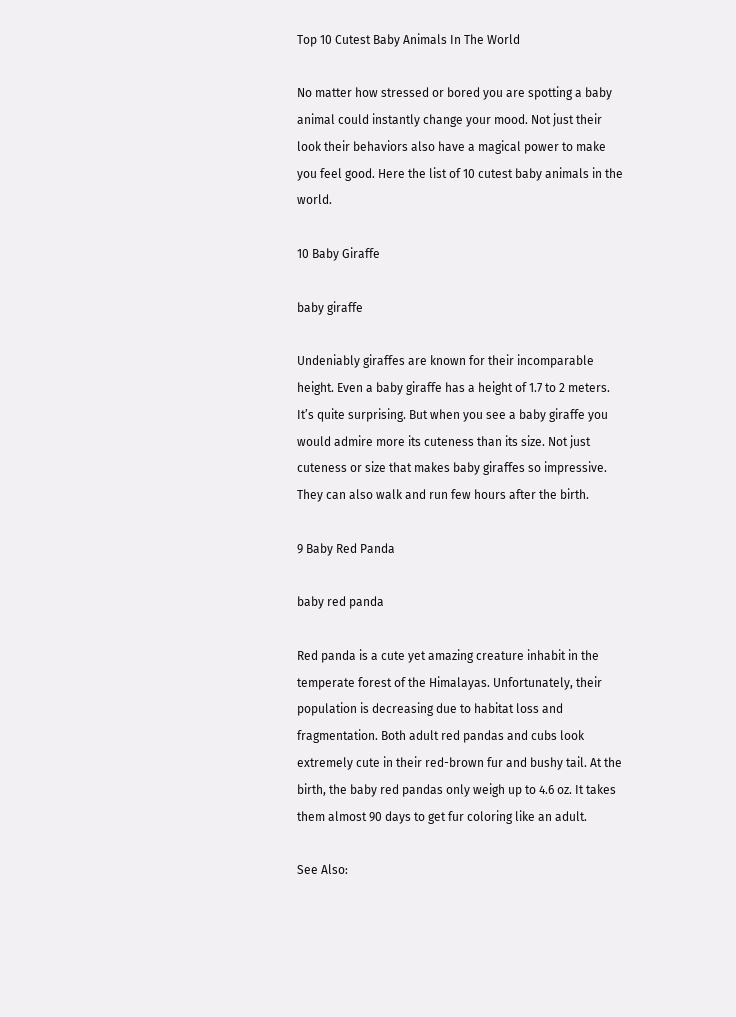Top 10 Cutest Baby Animals In The World

No matter how stressed or bored you are spotting a baby animal could instantly change your mood. Not just their look their behaviors also have a magical power to make you feel good. Here the list of 10 cutest baby animals in the world.

10 Baby Giraffe

baby giraffe

Undeniably giraffes are known for their incomparable height. Even a baby giraffe has a height of 1.7 to 2 meters. It’s quite surprising. But when you see a baby giraffe you would admire more its cuteness than its size. Not just cuteness or size that makes baby giraffes so impressive. They can also walk and run few hours after the birth.

9 Baby Red Panda

baby red panda

Red panda is a cute yet amazing creature inhabit in the temperate forest of the Himalayas. Unfortunately, their population is decreasing due to habitat loss and fragmentation. Both adult red pandas and cubs look extremely cute in their red-brown fur and bushy tail. At the birth, the baby red pandas only weigh up to 4.6 oz. It takes them almost 90 days to get fur coloring like an adult.

See Also: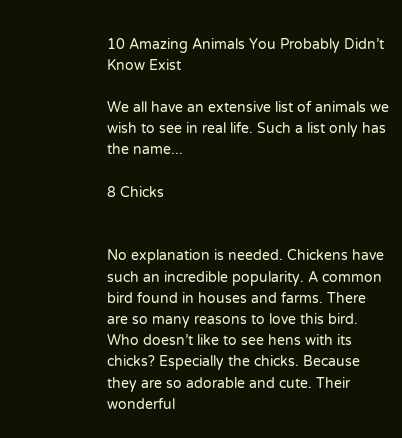10 Amazing Animals You Probably Didn’t Know Exist

We all have an extensive list of animals we wish to see in real life. Such a list only has the name...

8 Chicks


No explanation is needed. Chickens have such an incredible popularity. A common bird found in houses and farms. There are so many reasons to love this bird. Who doesn’t like to see hens with its chicks? Especially the chicks. Because they are so adorable and cute. Their wonderful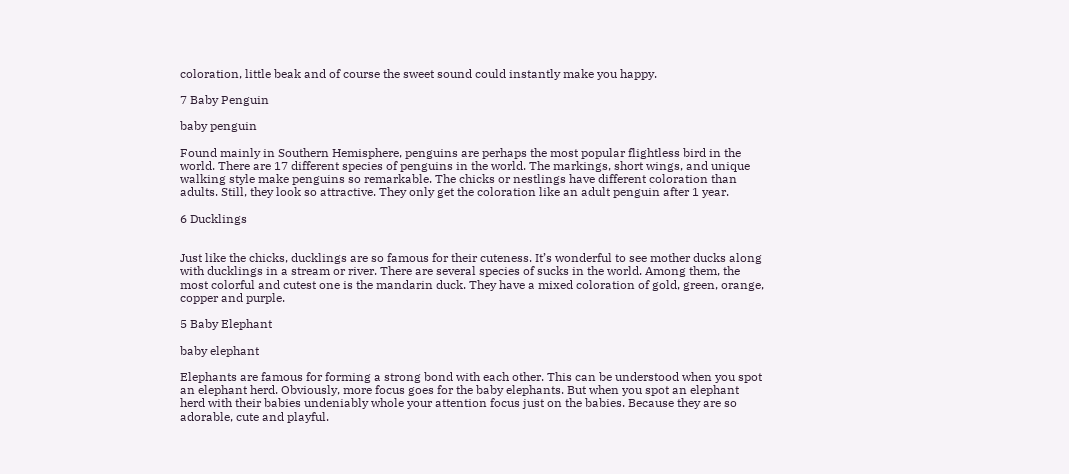coloration, little beak and of course the sweet sound could instantly make you happy.

7 Baby Penguin

baby penguin

Found mainly in Southern Hemisphere, penguins are perhaps the most popular flightless bird in the world. There are 17 different species of penguins in the world. The markings, short wings, and unique walking style make penguins so remarkable. The chicks or nestlings have different coloration than adults. Still, they look so attractive. They only get the coloration like an adult penguin after 1 year.

6 Ducklings


Just like the chicks, ducklings are so famous for their cuteness. It’s wonderful to see mother ducks along with ducklings in a stream or river. There are several species of sucks in the world. Among them, the most colorful and cutest one is the mandarin duck. They have a mixed coloration of gold, green, orange, copper and purple.

5 Baby Elephant

baby elephant

Elephants are famous for forming a strong bond with each other. This can be understood when you spot an elephant herd. Obviously, more focus goes for the baby elephants. But when you spot an elephant herd with their babies undeniably whole your attention focus just on the babies. Because they are so adorable, cute and playful.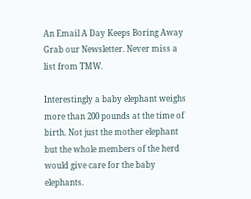An Email A Day Keeps Boring Away
Grab our Newsletter. Never miss a list from TMW.

Interestingly a baby elephant weighs more than 200 pounds at the time of birth. Not just the mother elephant but the whole members of the herd would give care for the baby elephants.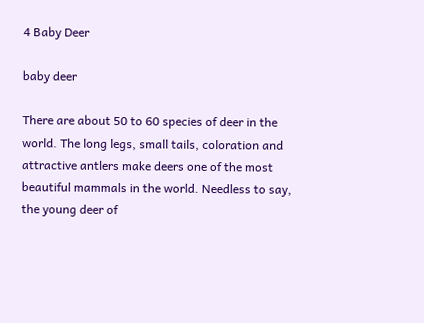4 Baby Deer

baby deer

There are about 50 to 60 species of deer in the world. The long legs, small tails, coloration and attractive antlers make deers one of the most beautiful mammals in the world. Needless to say, the young deer of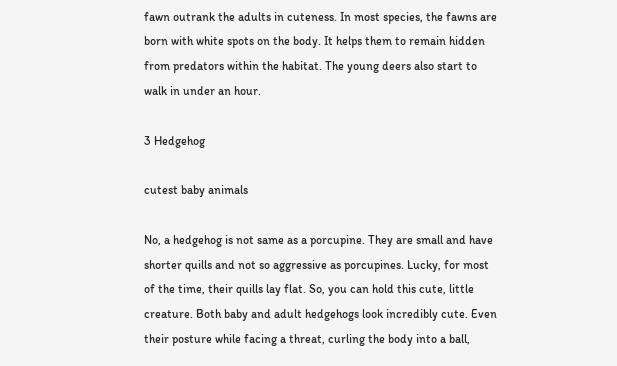fawn outrank the adults in cuteness. In most species, the fawns are born with white spots on the body. It helps them to remain hidden from predators within the habitat. The young deers also start to walk in under an hour.

3 Hedgehog

cutest baby animals

No, a hedgehog is not same as a porcupine. They are small and have shorter quills and not so aggressive as porcupines. Lucky, for most of the time, their quills lay flat. So, you can hold this cute, little creature. Both baby and adult hedgehogs look incredibly cute. Even their posture while facing a threat, curling the body into a ball,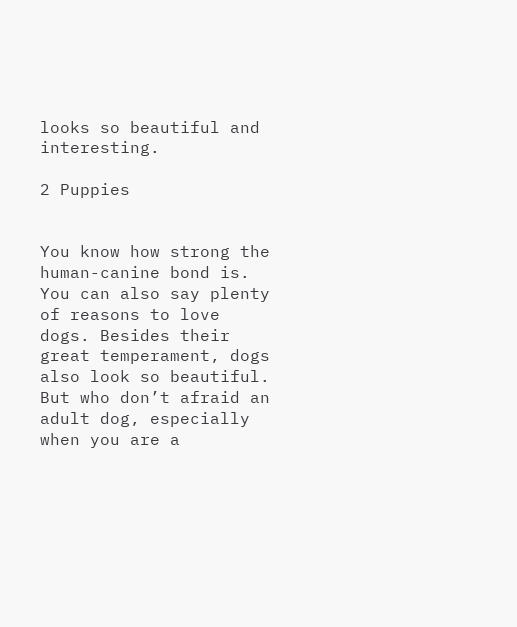looks so beautiful and interesting.

2 Puppies


You know how strong the human-canine bond is. You can also say plenty of reasons to love dogs. Besides their great temperament, dogs also look so beautiful. But who don’t afraid an adult dog, especially when you are a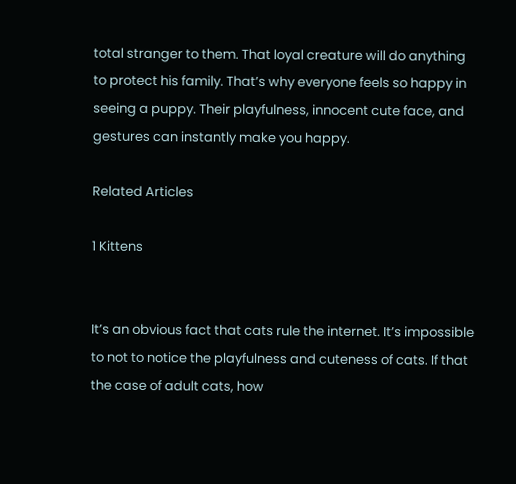total stranger to them. That loyal creature will do anything to protect his family. That’s why everyone feels so happy in seeing a puppy. Their playfulness, innocent cute face, and gestures can instantly make you happy.

Related Articles

1 Kittens


It’s an obvious fact that cats rule the internet. It’s impossible to not to notice the playfulness and cuteness of cats. If that the case of adult cats, how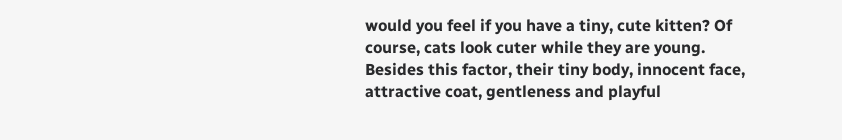would you feel if you have a tiny, cute kitten? Of course, cats look cuter while they are young. Besides this factor, their tiny body, innocent face, attractive coat, gentleness and playful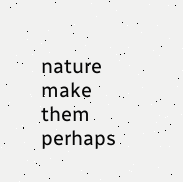nature make them perhaps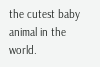the cutest baby animal in the world.